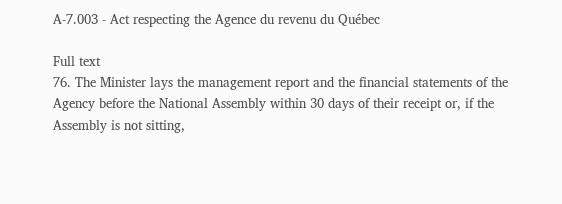A-7.003 - Act respecting the Agence du revenu du Québec

Full text
76. The Minister lays the management report and the financial statements of the Agency before the National Assembly within 30 days of their receipt or, if the Assembly is not sitting,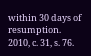within 30 days of resumption.
2010, c. 31, s. 76.